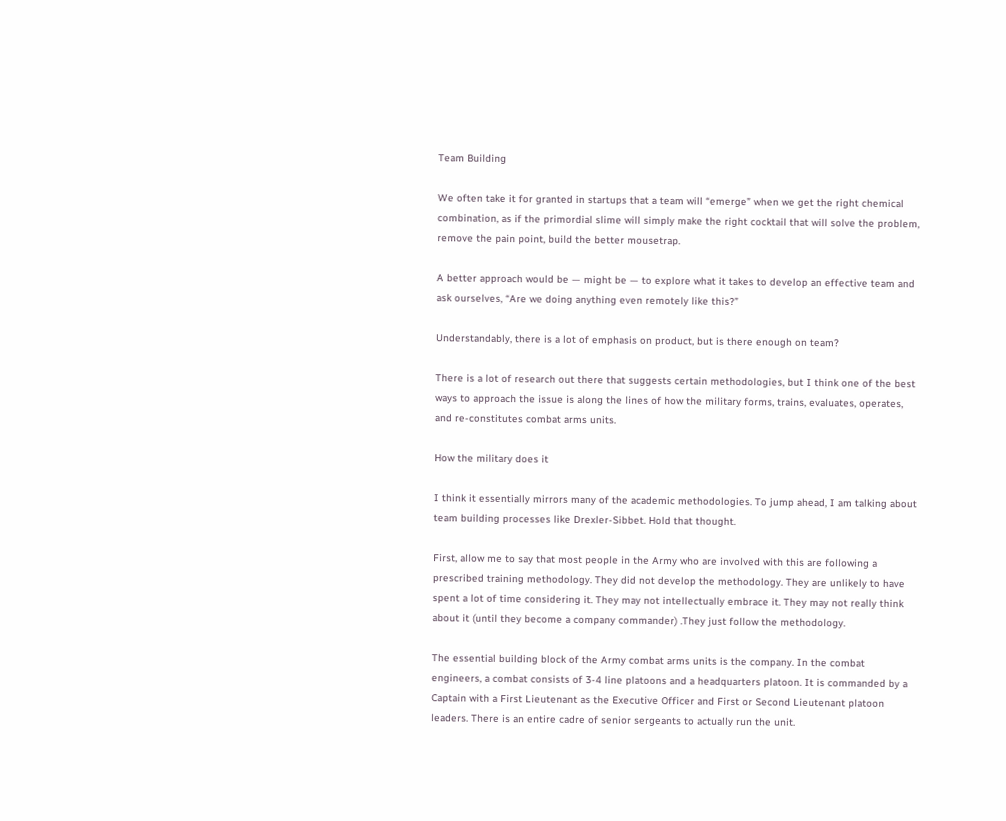Team Building

We often take it for granted in startups that a team will “emerge” when we get the right chemical combination, as if the primordial slime will simply make the right cocktail that will solve the problem, remove the pain point, build the better mousetrap.

A better approach would be — might be — to explore what it takes to develop an effective team and ask ourselves, “Are we doing anything even remotely like this?”

Understandably, there is a lot of emphasis on product, but is there enough on team?

There is a lot of research out there that suggests certain methodologies, but I think one of the best ways to approach the issue is along the lines of how the military forms, trains, evaluates, operates, and re-constitutes combat arms units.

How the military does it

I think it essentially mirrors many of the academic methodologies. To jump ahead, I am talking about team building processes like Drexler-Sibbet. Hold that thought.

First, allow me to say that most people in the Army who are involved with this are following a prescribed training methodology. They did not develop the methodology. They are unlikely to have spent a lot of time considering it. They may not intellectually embrace it. They may not really think about it (until they become a company commander) .They just follow the methodology.

The essential building block of the Army combat arms units is the company. In the combat engineers, a combat consists of 3-4 line platoons and a headquarters platoon. It is commanded by a Captain with a First Lieutenant as the Executive Officer and First or Second Lieutenant platoon leaders. There is an entire cadre of senior sergeants to actually run the unit.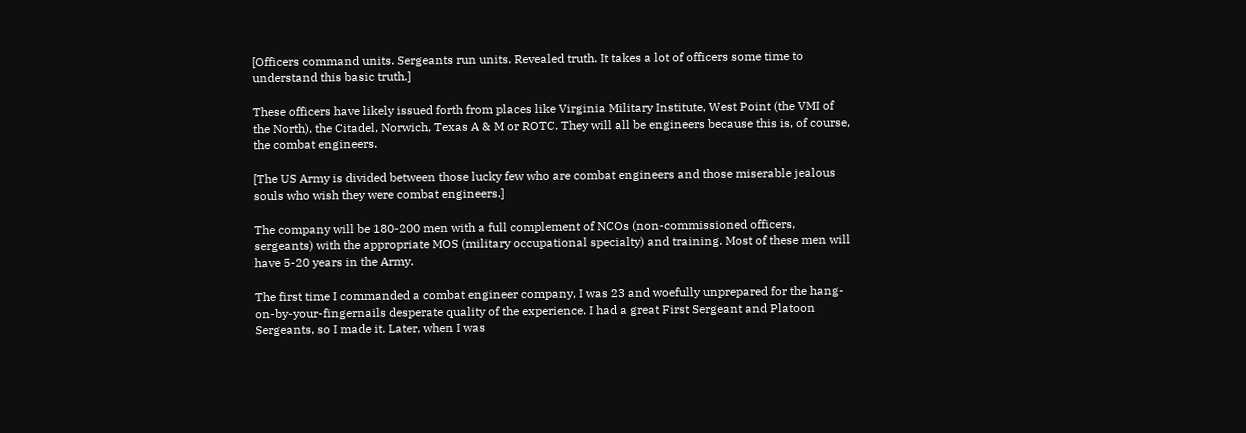[Officers command units. Sergeants run units. Revealed truth. It takes a lot of officers some time to understand this basic truth.]

These officers have likely issued forth from places like Virginia Military Institute, West Point (the VMI of the North), the Citadel, Norwich, Texas A & M or ROTC. They will all be engineers because this is, of course, the combat engineers.

[The US Army is divided between those lucky few who are combat engineers and those miserable jealous souls who wish they were combat engineers.]

The company will be 180-200 men with a full complement of NCOs (non-commissioned officers, sergeants) with the appropriate MOS (military occupational specialty) and training. Most of these men will have 5-20 years in the Army.

The first time I commanded a combat engineer company, I was 23 and woefully unprepared for the hang-on-by-your-fingernails desperate quality of the experience. I had a great First Sergeant and Platoon Sergeants, so I made it. Later, when I was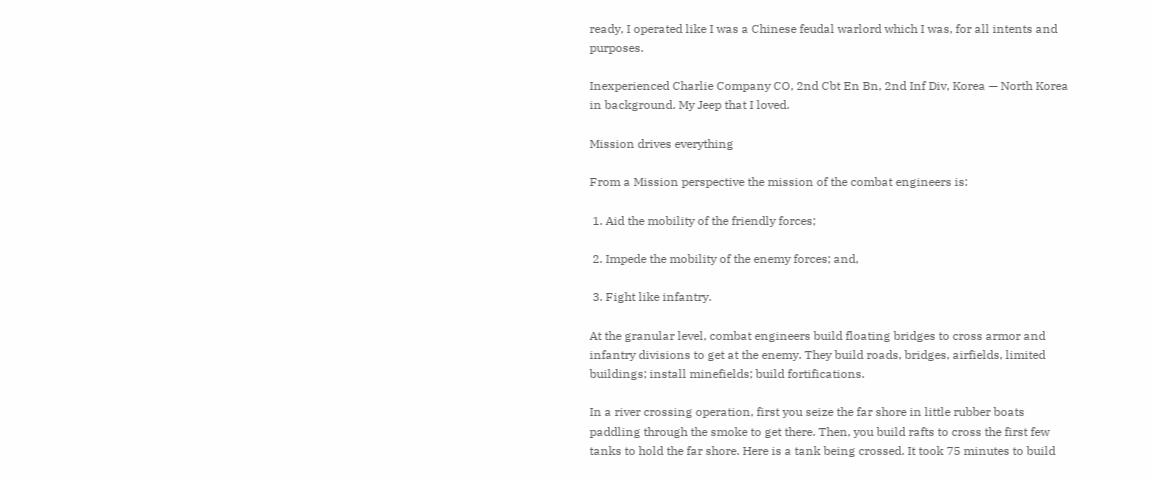ready, I operated like I was a Chinese feudal warlord which I was, for all intents and purposes.

Inexperienced Charlie Company CO, 2nd Cbt En Bn, 2nd Inf Div, Korea — North Korea in background. My Jeep that I loved.

Mission drives everything

From a Mission perspective the mission of the combat engineers is:

 1. Aid the mobility of the friendly forces;

 2. Impede the mobility of the enemy forces; and,

 3. Fight like infantry.

At the granular level, combat engineers build floating bridges to cross armor and infantry divisions to get at the enemy. They build roads, bridges, airfields, limited buildings; install minefields; build fortifications.

In a river crossing operation, first you seize the far shore in little rubber boats paddling through the smoke to get there. Then, you build rafts to cross the first few tanks to hold the far shore. Here is a tank being crossed. It took 75 minutes to build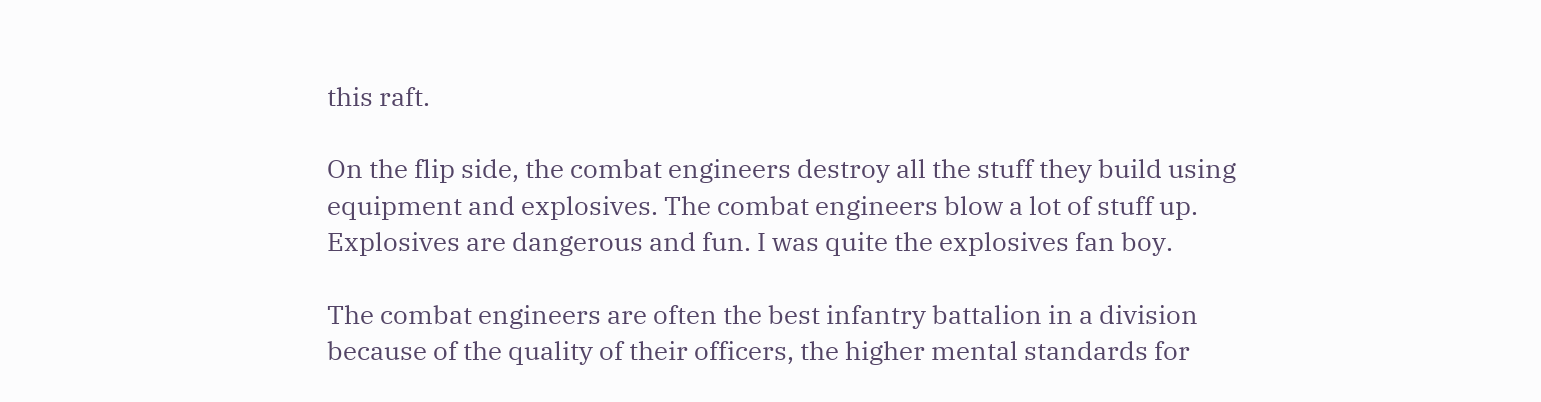this raft.

On the flip side, the combat engineers destroy all the stuff they build using equipment and explosives. The combat engineers blow a lot of stuff up. Explosives are dangerous and fun. I was quite the explosives fan boy.

The combat engineers are often the best infantry battalion in a division because of the quality of their officers, the higher mental standards for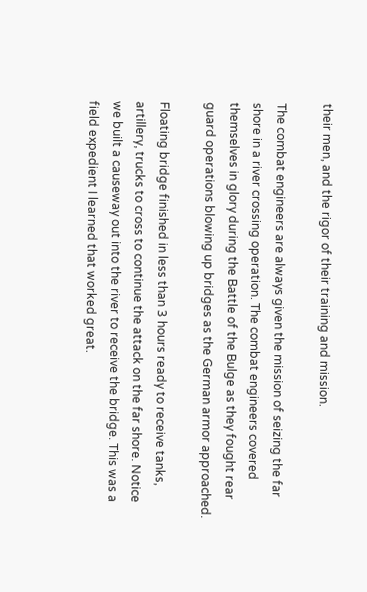their men, and the rigor of their training and mission.

The combat engineers are always given the mission of seizing the far shore in a river crossing operation. The combat engineers covered themselves in glory during the Battle of the Bulge as they fought rear guard operations blowing up bridges as the German armor approached.

Floating bridge finished in less than 3 hours ready to receive tanks, artillery, trucks to cross to continue the attack on the far shore. Notice we built a causeway out into the river to receive the bridge. This was a field expedient I learned that worked great.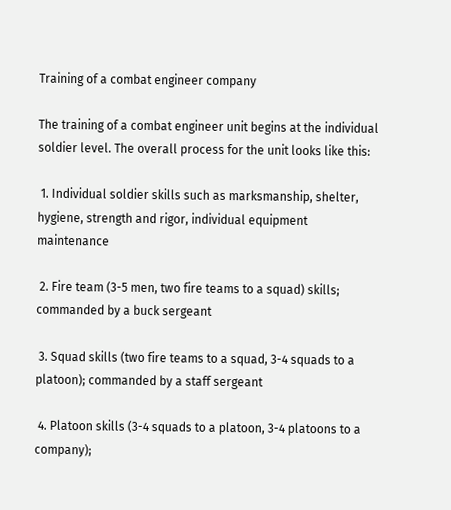Training of a combat engineer company

The training of a combat engineer unit begins at the individual soldier level. The overall process for the unit looks like this:

 1. Individual soldier skills such as marksmanship, shelter, hygiene, strength and rigor, individual equipment maintenance

 2. Fire team (3-5 men, two fire teams to a squad) skills; commanded by a buck sergeant

 3. Squad skills (two fire teams to a squad, 3-4 squads to a platoon); commanded by a staff sergeant

 4. Platoon skills (3-4 squads to a platoon, 3-4 platoons to a company);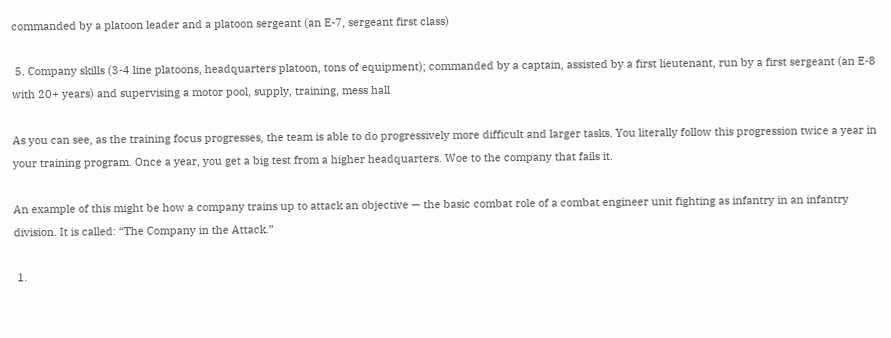commanded by a platoon leader and a platoon sergeant (an E-7, sergeant first class)

 5. Company skills (3-4 line platoons, headquarters platoon, tons of equipment); commanded by a captain, assisted by a first lieutenant, run by a first sergeant (an E-8 with 20+ years) and supervising a motor pool, supply, training, mess hall

As you can see, as the training focus progresses, the team is able to do progressively more difficult and larger tasks. You literally follow this progression twice a year in your training program. Once a year, you get a big test from a higher headquarters. Woe to the company that fails it.

An example of this might be how a company trains up to attack an objective — the basic combat role of a combat engineer unit fighting as infantry in an infantry division. It is called: “The Company in the Attack.”

 1.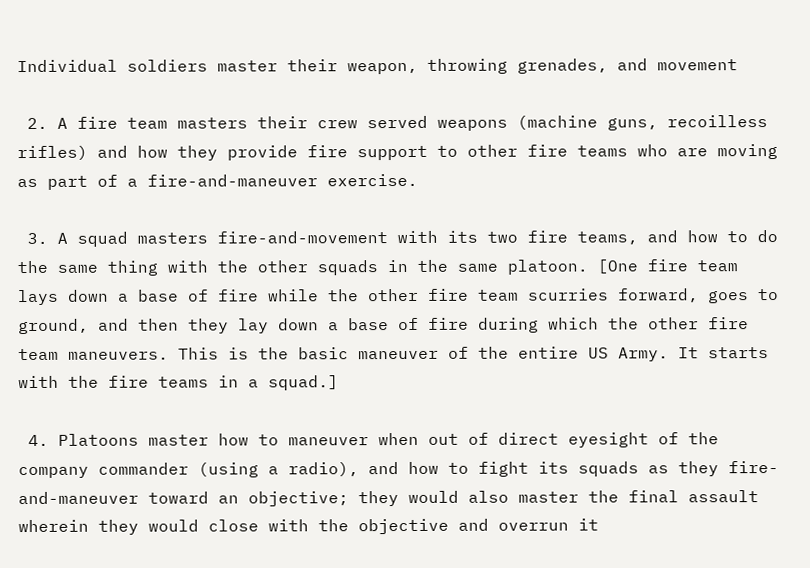Individual soldiers master their weapon, throwing grenades, and movement

 2. A fire team masters their crew served weapons (machine guns, recoilless rifles) and how they provide fire support to other fire teams who are moving as part of a fire-and-maneuver exercise.

 3. A squad masters fire-and-movement with its two fire teams, and how to do the same thing with the other squads in the same platoon. [One fire team lays down a base of fire while the other fire team scurries forward, goes to ground, and then they lay down a base of fire during which the other fire team maneuvers. This is the basic maneuver of the entire US Army. It starts with the fire teams in a squad.]

 4. Platoons master how to maneuver when out of direct eyesight of the company commander (using a radio), and how to fight its squads as they fire-and-maneuver toward an objective; they would also master the final assault wherein they would close with the objective and overrun it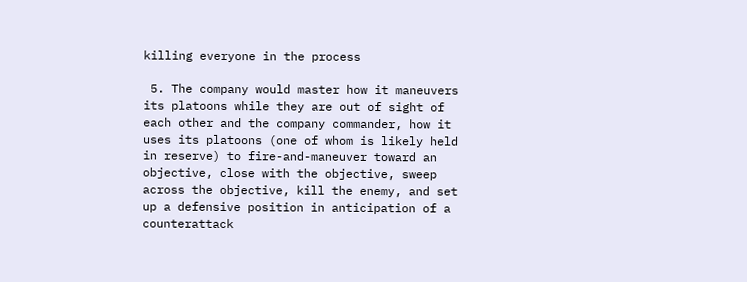killing everyone in the process

 5. The company would master how it maneuvers its platoons while they are out of sight of each other and the company commander, how it uses its platoons (one of whom is likely held in reserve) to fire-and-maneuver toward an objective, close with the objective, sweep across the objective, kill the enemy, and set up a defensive position in anticipation of a counterattack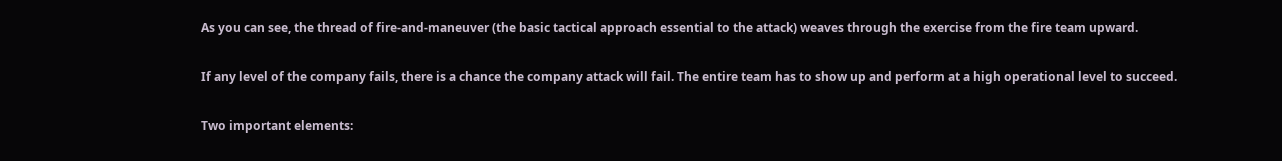As you can see, the thread of fire-and-maneuver (the basic tactical approach essential to the attack) weaves through the exercise from the fire team upward.

If any level of the company fails, there is a chance the company attack will fail. The entire team has to show up and perform at a high operational level to succeed.

Two important elements: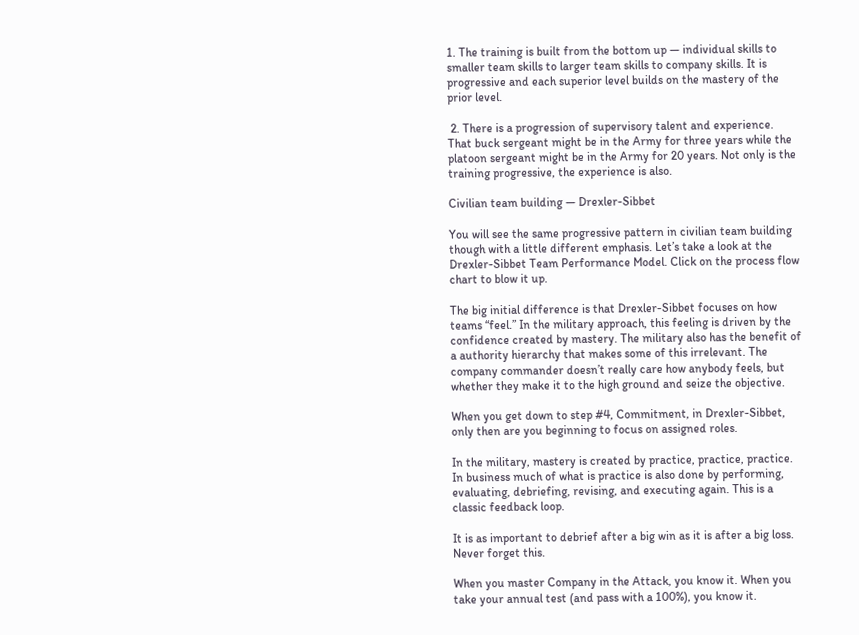1. The training is built from the bottom up — individual skills to smaller team skills to larger team skills to company skills. It is progressive and each superior level builds on the mastery of the prior level.

 2. There is a progression of supervisory talent and experience. That buck sergeant might be in the Army for three years while the platoon sergeant might be in the Army for 20 years. Not only is the training progressive, the experience is also.

Civilian team building — Drexler-Sibbet

You will see the same progressive pattern in civilian team building though with a little different emphasis. Let’s take a look at the Drexler-Sibbet Team Performance Model. Click on the process flow chart to blow it up.

The big initial difference is that Drexler-Sibbet focuses on how teams “feel.” In the military approach, this feeling is driven by the confidence created by mastery. The military also has the benefit of a authority hierarchy that makes some of this irrelevant. The company commander doesn’t really care how anybody feels, but whether they make it to the high ground and seize the objective.

When you get down to step #4, Commitment, in Drexler-Sibbet, only then are you beginning to focus on assigned roles.

In the military, mastery is created by practice, practice, practice. In business much of what is practice is also done by performing, evaluating, debriefing, revising, and executing again. This is a classic feedback loop.

It is as important to debrief after a big win as it is after a big loss. Never forget this.

When you master Company in the Attack, you know it. When you take your annual test (and pass with a 100%), you know it.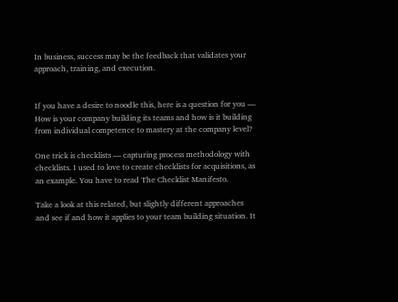In business, success may be the feedback that validates your approach, training, and execution.


If you have a desire to noodle this, here is a question for you — How is your company building its teams and how is it building from individual competence to mastery at the company level?

One trick is checklists — capturing process methodology with checklists. I used to love to create checklists for acquisitions, as an example. You have to read The Checklist Manifesto.

Take a look at this related, but slightly different approaches and see if and how it applies to your team building situation. It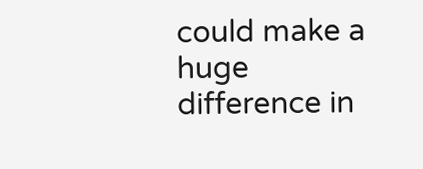could make a huge difference in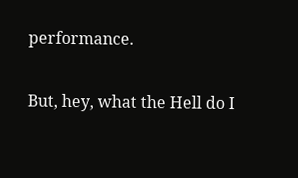performance.

But, hey, what the Hell do I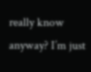really know anyway? I’m just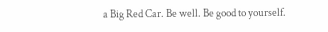a Big Red Car. Be well. Be good to yourself.